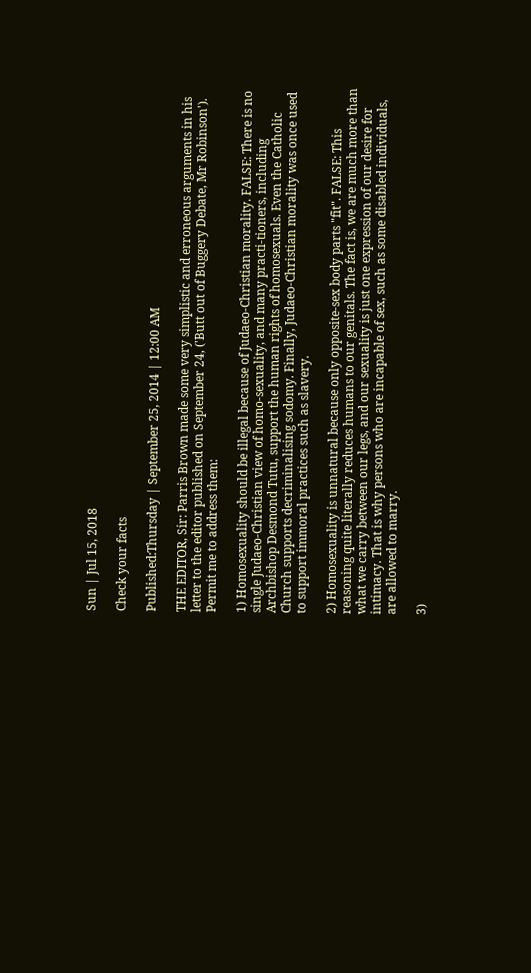Sun | Jul 15, 2018

Check your facts

Published:Thursday | September 25, 2014 | 12:00 AM

THE EDITOR, Sir: Parris Brown made some very simplistic and erroneous arguments in his letter to the editor published on September 24, ('Butt out of Buggery Debate, Mr Robinson'). Permit me to address them:

1) Homosexuality should be illegal because of Judaeo-Christian morality. FALSE: There is no single Judaeo-Christian view of homo-sexuality, and many practi-tioners, including Archbishop Desmond Tutu, support the human rights of homosexuals. Even the Catholic Church supports decriminalising sodomy. Finally, Judaeo-Christian morality was once used to support immoral practices such as slavery.

2) Homosexuality is unnatural because only opposite-sex body parts "fit". FALSE: This reasoning quite literally reduces humans to our genitals. The fact is, we are much more than what we carry between our legs, and our sexuality is just one expression of our desire for intimacy. That is why persons who are incapable of sex, such as some disabled individuals, are allowed to marry.

3)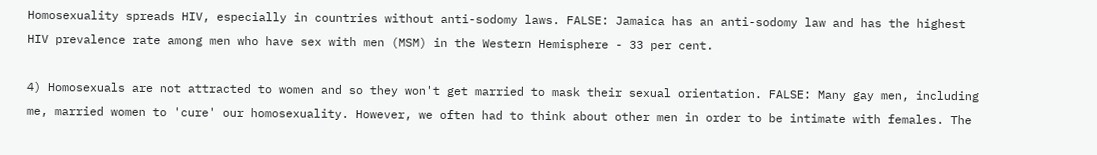Homosexuality spreads HIV, especially in countries without anti-sodomy laws. FALSE: Jamaica has an anti-sodomy law and has the highest HIV prevalence rate among men who have sex with men (MSM) in the Western Hemisphere - 33 per cent.

4) Homosexuals are not attracted to women and so they won't get married to mask their sexual orientation. FALSE: Many gay men, including me, married women to 'cure' our homosexuality. However, we often had to think about other men in order to be intimate with females. The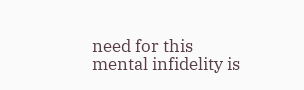need for this mental infidelity is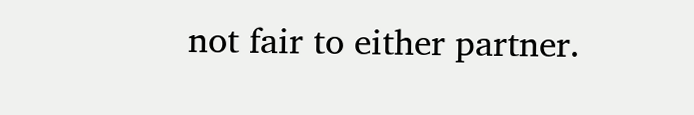not fair to either partner.